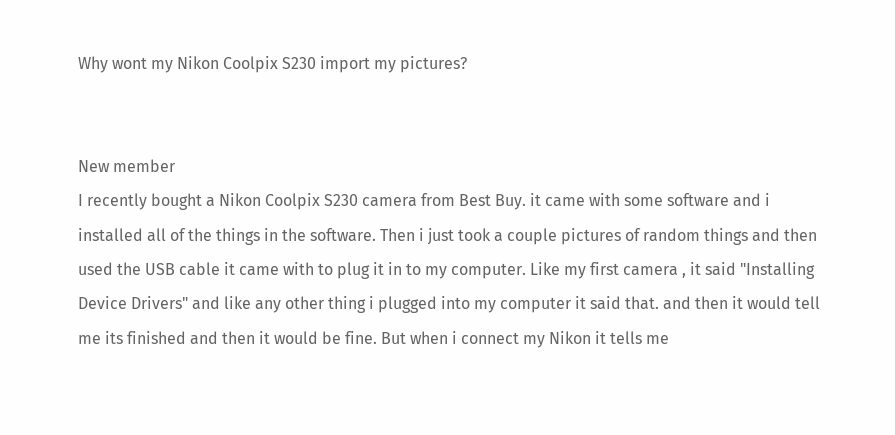Why wont my Nikon Coolpix S230 import my pictures?


New member
I recently bought a Nikon Coolpix S230 camera from Best Buy. it came with some software and i installed all of the things in the software. Then i just took a couple pictures of random things and then used the USB cable it came with to plug it in to my computer. Like my first camera , it said "Installing Device Drivers" and like any other thing i plugged into my computer it said that. and then it would tell me its finished and then it would be fine. But when i connect my Nikon it tells me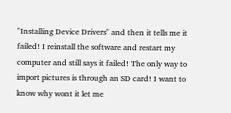"Installing Device Drivers" and then it tells me it failed! I reinstall the software and restart my computer and still says it failed! The only way to import pictures is through an SD card! I want to know why wont it let me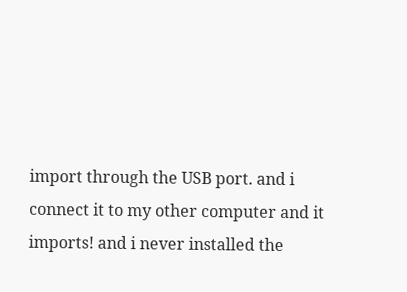import through the USB port. and i connect it to my other computer and it imports! and i never installed the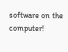software on the computer!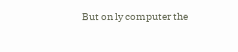But on ly computer the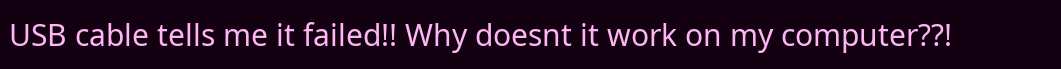USB cable tells me it failed!! Why doesnt it work on my computer??!